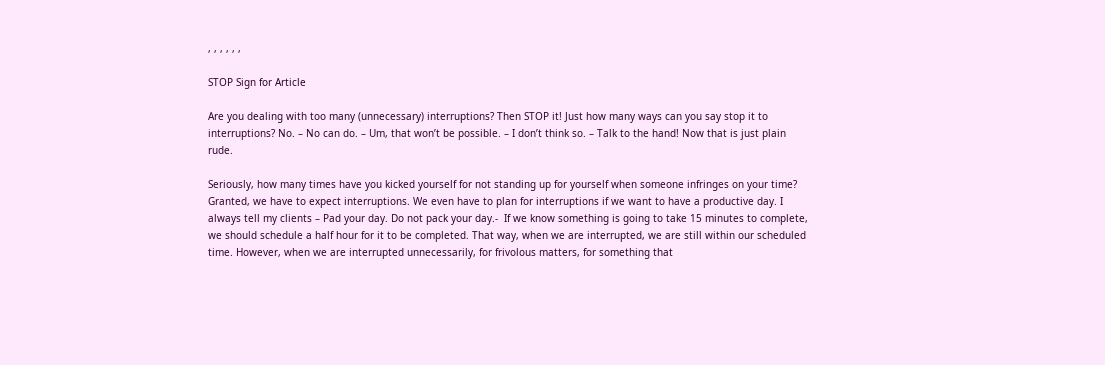, , , , , ,

STOP Sign for Article

Are you dealing with too many (unnecessary) interruptions? Then STOP it! Just how many ways can you say stop it to interruptions? No. – No can do. – Um, that won’t be possible. – I don’t think so. – Talk to the hand! Now that is just plain rude.

Seriously, how many times have you kicked yourself for not standing up for yourself when someone infringes on your time? Granted, we have to expect interruptions. We even have to plan for interruptions if we want to have a productive day. I always tell my clients – Pad your day. Do not pack your day.-  If we know something is going to take 15 minutes to complete, we should schedule a half hour for it to be completed. That way, when we are interrupted, we are still within our scheduled time. However, when we are interrupted unnecessarily, for frivolous matters, for something that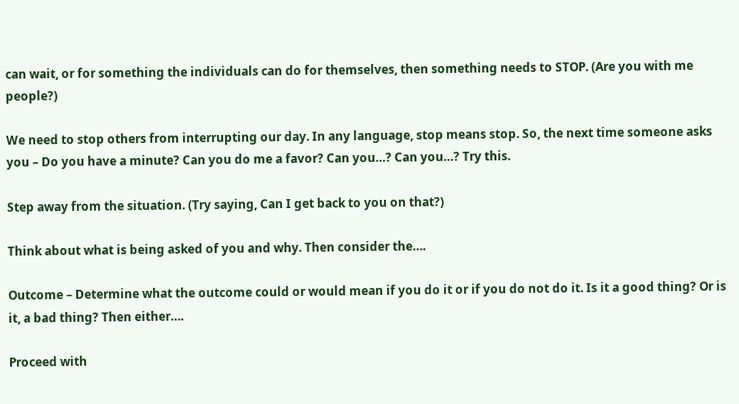can wait, or for something the individuals can do for themselves, then something needs to STOP. (Are you with me people?)

We need to stop others from interrupting our day. In any language, stop means stop. So, the next time someone asks you – Do you have a minute? Can you do me a favor? Can you…? Can you…? Try this.

Step away from the situation. (Try saying, Can I get back to you on that?)

Think about what is being asked of you and why. Then consider the….

Outcome – Determine what the outcome could or would mean if you do it or if you do not do it. Is it a good thing? Or is it, a bad thing? Then either….

Proceed with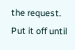the request. Put it off until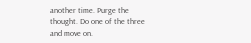another time. Purge the thought. Do one of the three and move on.